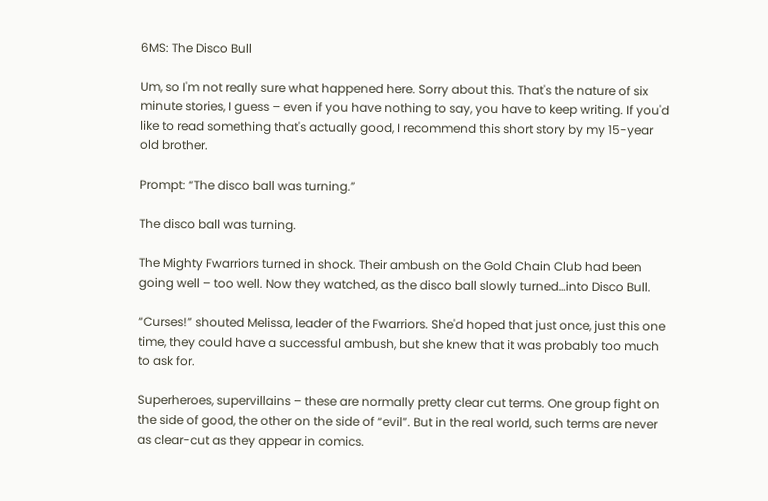6MS: The Disco Bull

Um, so I'm not really sure what happened here. Sorry about this. That's the nature of six minute stories, I guess – even if you have nothing to say, you have to keep writing. If you'd like to read something that's actually good, I recommend this short story by my 15-year old brother.

Prompt: “The disco ball was turning.”

The disco ball was turning.

The Mighty Fwarriors turned in shock. Their ambush on the Gold Chain Club had been going well – too well. Now they watched, as the disco ball slowly turned…into Disco Bull.

“Curses!” shouted Melissa, leader of the Fwarriors. She'd hoped that just once, just this one time, they could have a successful ambush, but she knew that it was probably too much to ask for.

Superheroes, supervillains – these are normally pretty clear cut terms. One group fight on the side of good, the other on the side of “evil”. But in the real world, such terms are never as clear-cut as they appear in comics.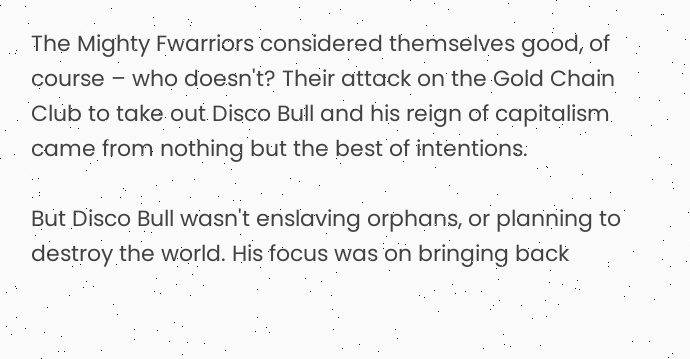The Mighty Fwarriors considered themselves good, of course – who doesn't? Their attack on the Gold Chain Club to take out Disco Bull and his reign of capitalism came from nothing but the best of intentions.

But Disco Bull wasn't enslaving orphans, or planning to destroy the world. His focus was on bringing back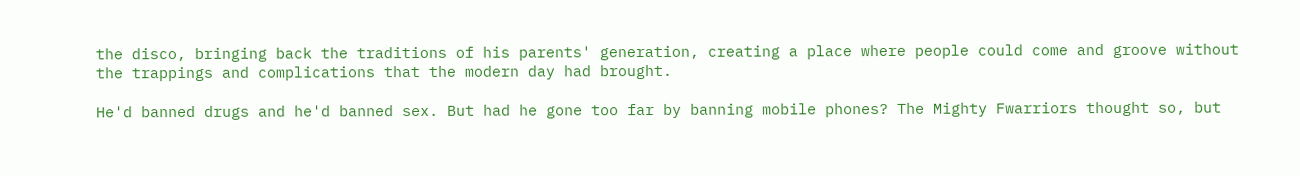the disco, bringing back the traditions of his parents' generation, creating a place where people could come and groove without the trappings and complications that the modern day had brought.

He'd banned drugs and he'd banned sex. But had he gone too far by banning mobile phones? The Mighty Fwarriors thought so, but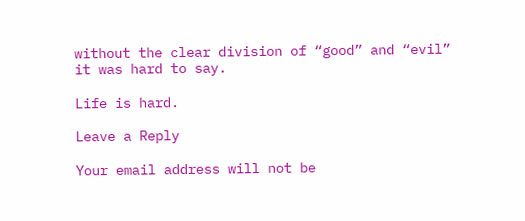without the clear division of “good” and “evil” it was hard to say.

Life is hard.

Leave a Reply

Your email address will not be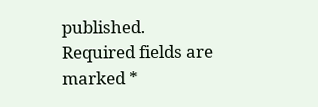published. Required fields are marked *